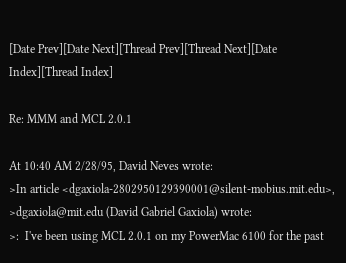[Date Prev][Date Next][Thread Prev][Thread Next][Date Index][Thread Index]

Re: MMM and MCL 2.0.1

At 10:40 AM 2/28/95, David Neves wrote:
>In article <dgaxiola-2802950129390001@silent-mobius.mit.edu>,
>dgaxiola@mit.edu (David Gabriel Gaxiola) wrote:
>:  I've been using MCL 2.0.1 on my PowerMac 6100 for the past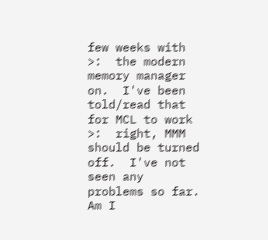few weeks with
>:  the modern memory manager on.  I've been told/read that for MCL to work
>:  right, MMM should be turned off.  I've not seen any problems so far.  Am I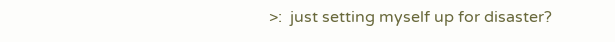>:  just setting myself up for disaster?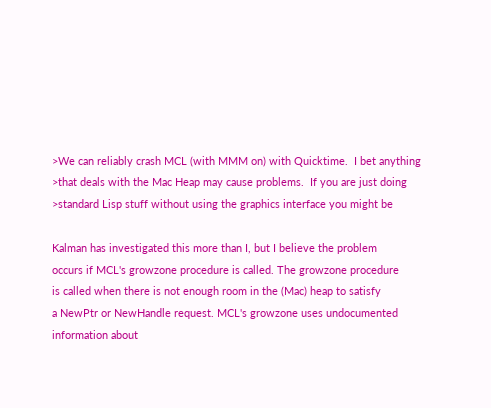>We can reliably crash MCL (with MMM on) with Quicktime.  I bet anything
>that deals with the Mac Heap may cause problems.  If you are just doing
>standard Lisp stuff without using the graphics interface you might be

Kalman has investigated this more than I, but I believe the problem
occurs if MCL's growzone procedure is called. The growzone procedure
is called when there is not enough room in the (Mac) heap to satisfy
a NewPtr or NewHandle request. MCL's growzone uses undocumented
information about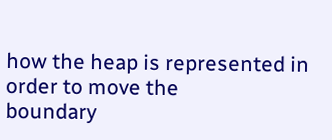how the heap is represented in order to move the
boundary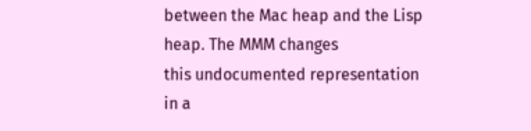between the Mac heap and the Lisp heap. The MMM changes
this undocumented representation in a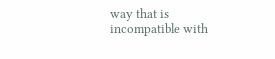way that is incompatible with